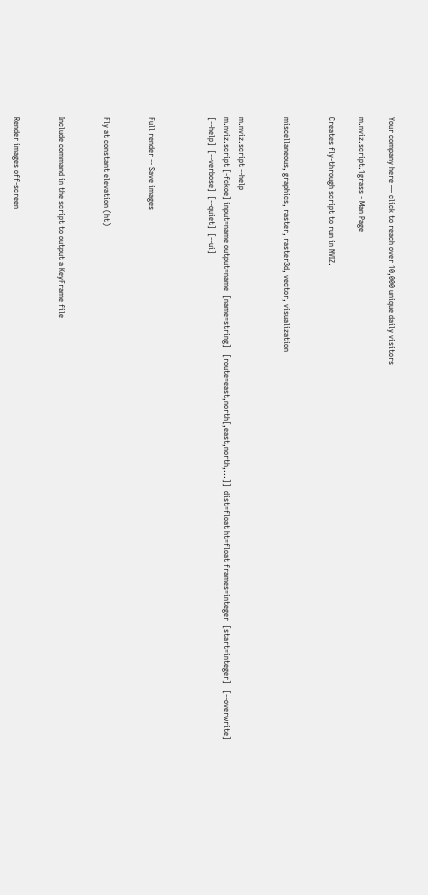Your company here — click to reach over 10,000 unique daily visitors

m.nviz.script.1grass - Man Page

Creates fly-through script to run in NVIZ.


miscellaneous, graphics, raster, raster3d, vector, visualization


m.nviz.script --help
m.nviz.script [-fckoe] input=name output=name  [name=string]   [route=east,north[,east,north,...]]  dist=float ht=float frames=integer  [start=integer]   [--overwrite]  [--help]  [--verbose]  [--quiet]  [--ui]



Full render -- Save images


Fly at constant elevation (ht)


Include command in the script to output a KeyFrame file


Render images off-screen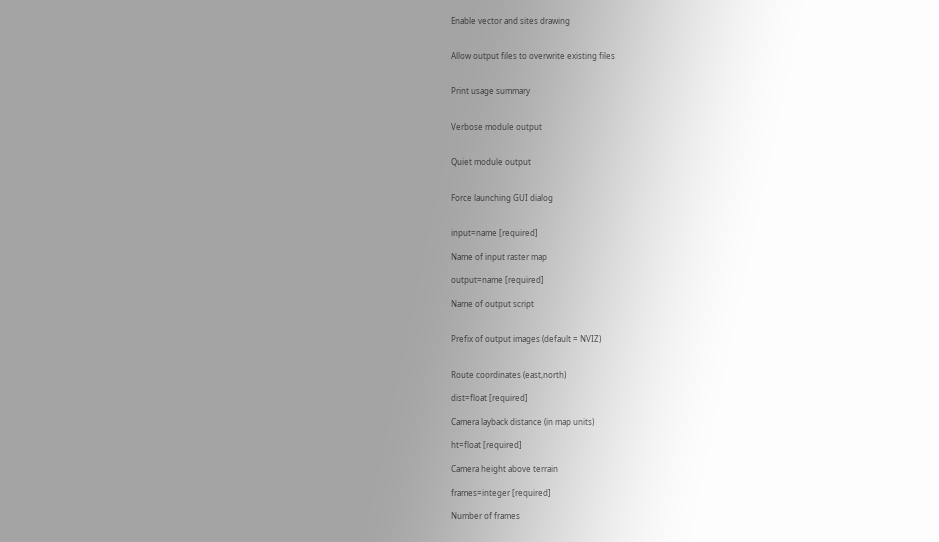Enable vector and sites drawing


Allow output files to overwrite existing files


Print usage summary


Verbose module output


Quiet module output


Force launching GUI dialog


input=name [required]

Name of input raster map

output=name [required]

Name of output script


Prefix of output images (default = NVIZ)


Route coordinates (east,north)

dist=float [required]

Camera layback distance (in map units)

ht=float [required]

Camera height above terrain

frames=integer [required]

Number of frames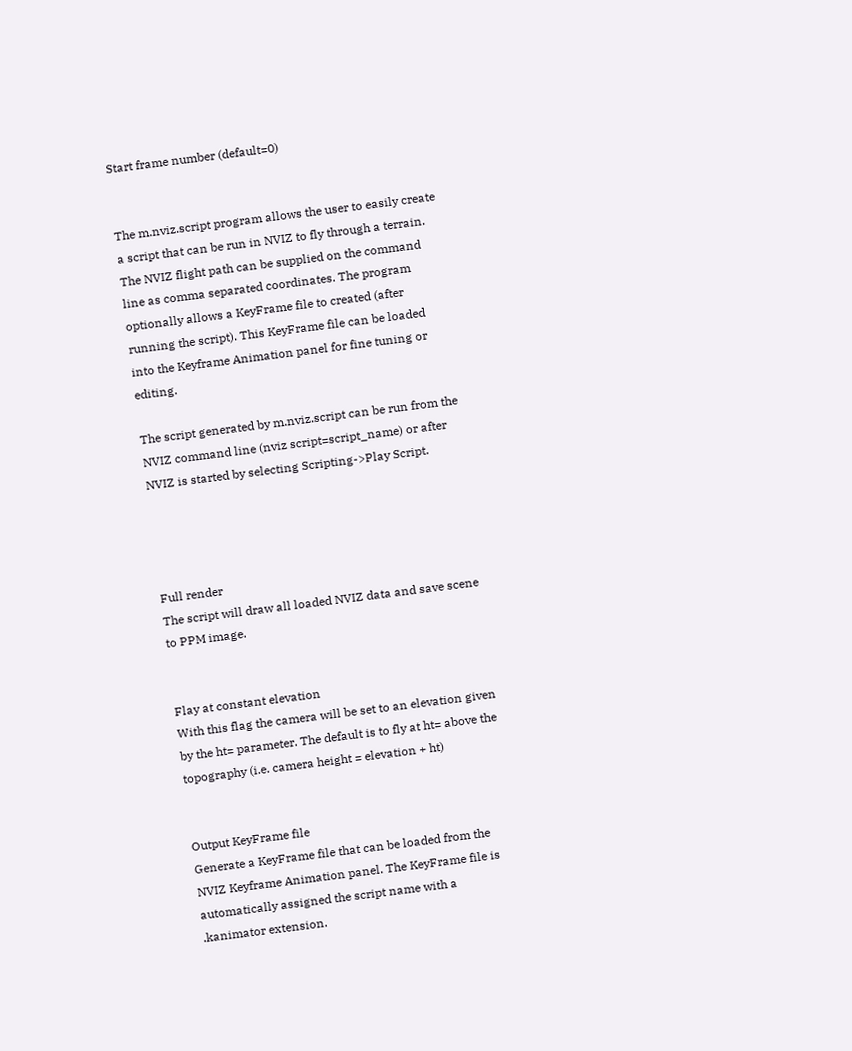Start frame number (default=0)


The m.nviz.script program allows the user to easily create a script that can be run in NVIZ to fly through a terrain. The NVIZ flight path can be supplied on the command line as comma separated coordinates. The program optionally allows a KeyFrame file to created (after running the script). This KeyFrame file can be loaded into the Keyframe Animation panel for fine tuning or editing.

The script generated by m.nviz.script can be run from the NVIZ command line (nviz script=script_name) or after NVIZ is started by selecting Scripting->Play Script.




Full render
The script will draw all loaded NVIZ data and save scene to PPM image.


Flay at constant elevation
With this flag the camera will be set to an elevation given by the ht= parameter. The default is to fly at ht= above the topography (i.e. camera height = elevation + ht)


Output KeyFrame file
Generate a KeyFrame file that can be loaded from the NVIZ Keyframe Animation panel. The KeyFrame file is automatically assigned the script name with a .kanimator extension.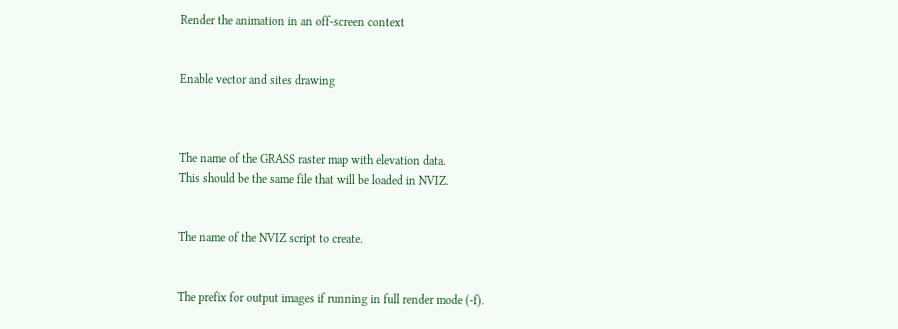Render the animation in an off-screen context


Enable vector and sites drawing



The name of the GRASS raster map with elevation data.
This should be the same file that will be loaded in NVIZ.


The name of the NVIZ script to create.


The prefix for output images if running in full render mode (-f).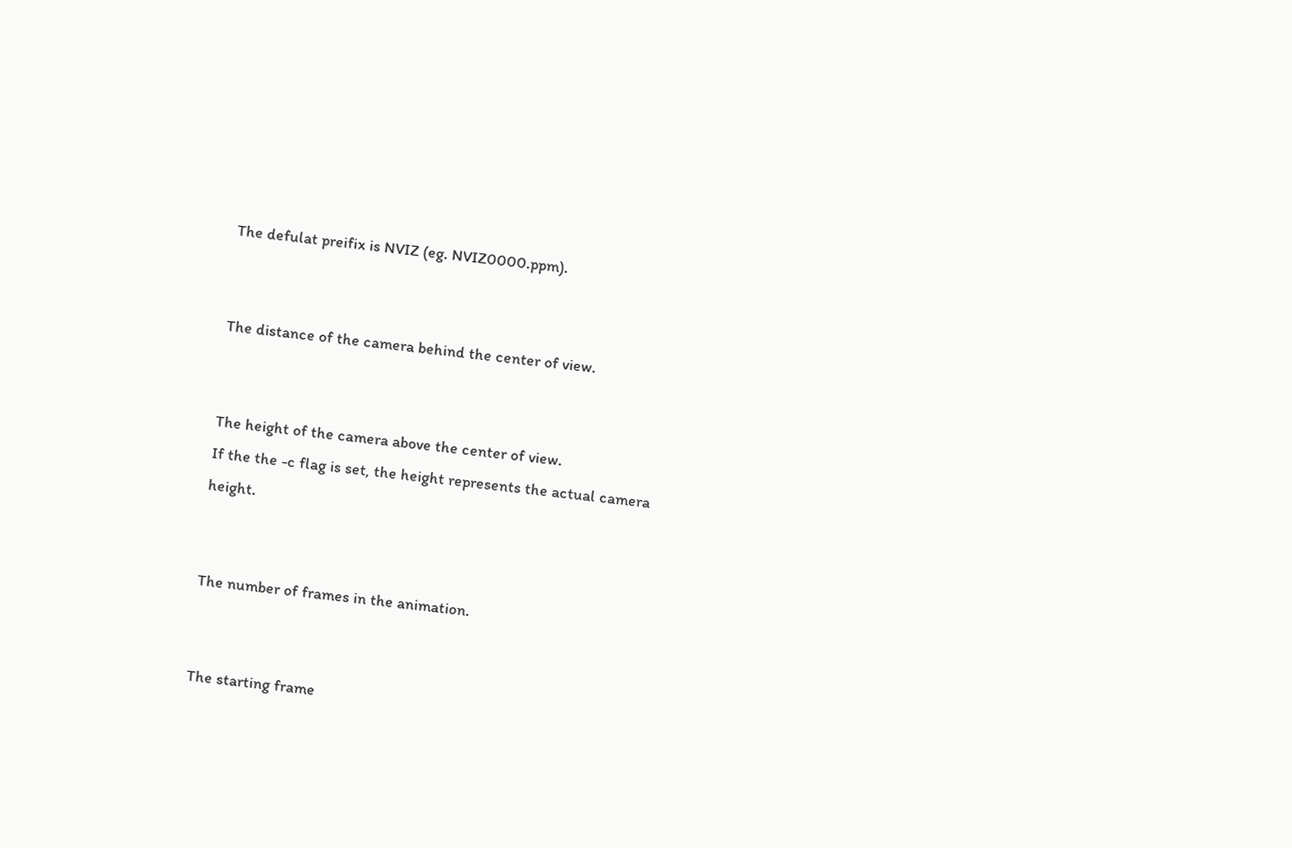The defulat preifix is NVIZ (eg. NVIZ0000.ppm).


The distance of the camera behind the center of view.


The height of the camera above the center of view.
If the the -c flag is set, the height represents the actual camera height.


The number of frames in the animation.


The starting frame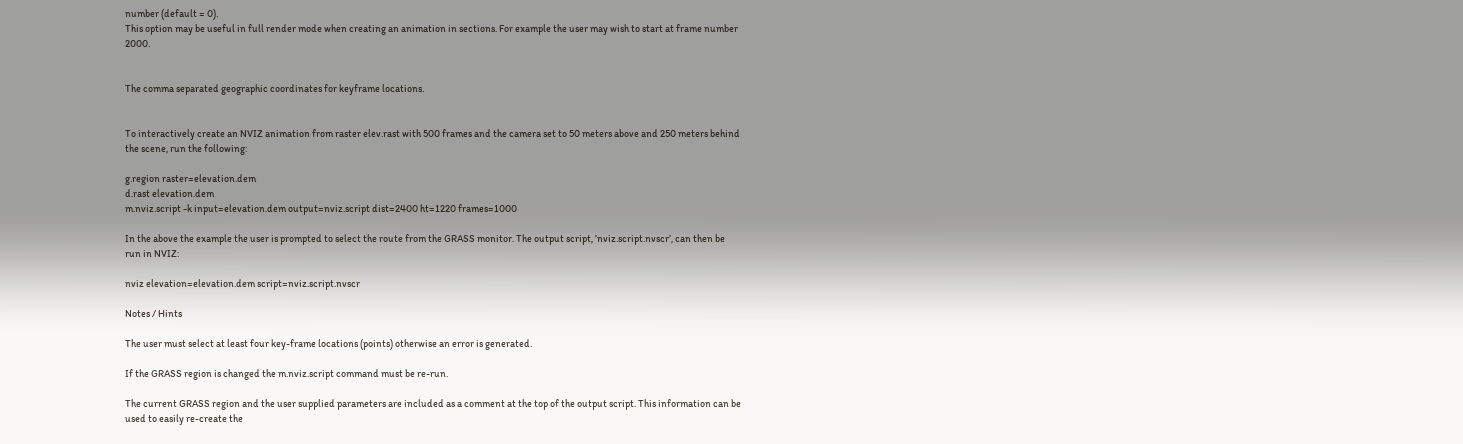number (default = 0).
This option may be useful in full render mode when creating an animation in sections. For example the user may wish to start at frame number 2000.


The comma separated geographic coordinates for keyframe locations.


To interactively create an NVIZ animation from raster elev.rast with 500 frames and the camera set to 50 meters above and 250 meters behind the scene, run the following:

g.region raster=elevation.dem
d.rast elevation.dem
m.nviz.script -k input=elevation.dem output=nviz.script dist=2400 ht=1220 frames=1000

In the above the example the user is prompted to select the route from the GRASS monitor. The output script, ’nviz.script.nvscr’, can then be run in NVIZ:

nviz elevation=elevation.dem script=nviz.script.nvscr

Notes / Hints

The user must select at least four key-frame locations (points) otherwise an error is generated.

If the GRASS region is changed the m.nviz.script command must be re-run.

The current GRASS region and the user supplied parameters are included as a comment at the top of the output script. This information can be used to easily re-create the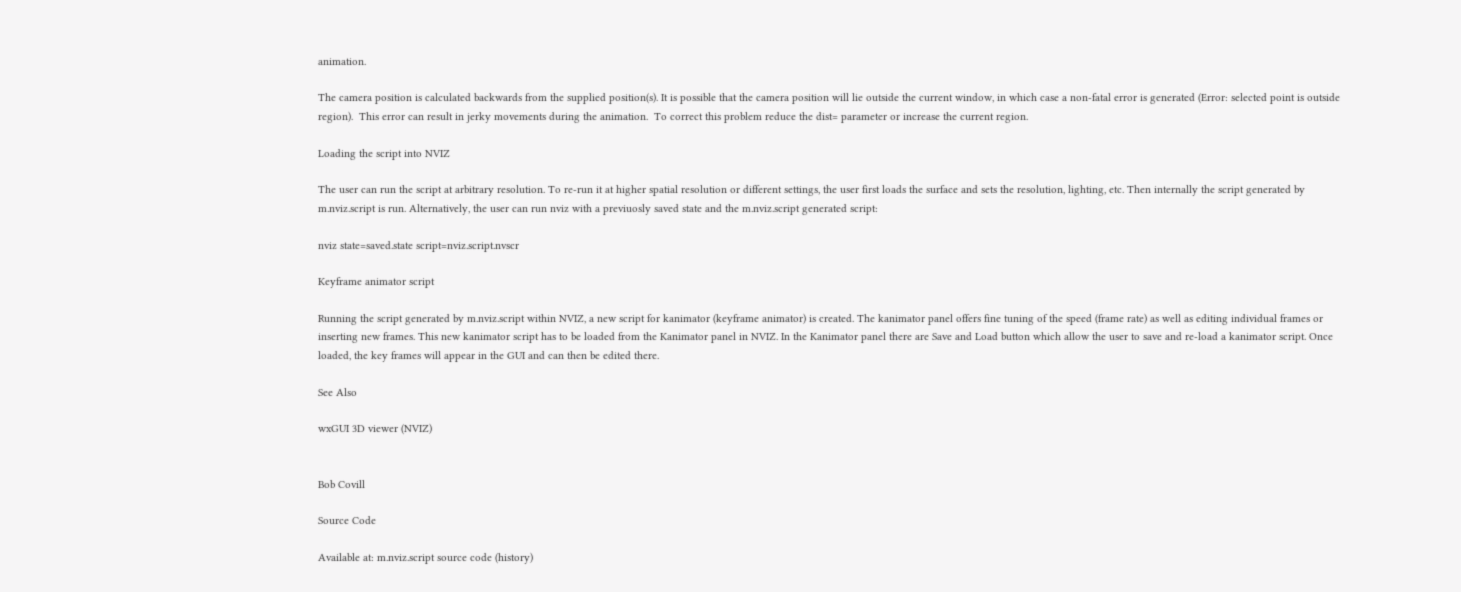animation.

The camera position is calculated backwards from the supplied position(s). It is possible that the camera position will lie outside the current window, in which case a non-fatal error is generated (Error: selected point is outside region).  This error can result in jerky movements during the animation.  To correct this problem reduce the dist= parameter or increase the current region.

Loading the script into NVIZ

The user can run the script at arbitrary resolution. To re-run it at higher spatial resolution or different settings, the user first loads the surface and sets the resolution, lighting, etc. Then internally the script generated by m.nviz.script is run. Alternatively, the user can run nviz with a previuosly saved state and the m.nviz.script generated script:

nviz state=saved.state script=nviz.script.nvscr

Keyframe animator script

Running the script generated by m.nviz.script within NVIZ, a new script for kanimator (keyframe animator) is created. The kanimator panel offers fine tuning of the speed (frame rate) as well as editing individual frames or inserting new frames. This new kanimator script has to be loaded from the Kanimator panel in NVIZ. In the Kanimator panel there are Save and Load button which allow the user to save and re-load a kanimator script. Once loaded, the key frames will appear in the GUI and can then be edited there.

See Also

wxGUI 3D viewer (NVIZ)


Bob Covill

Source Code

Available at: m.nviz.script source code (history)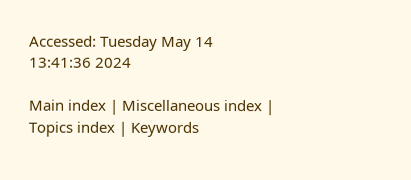Accessed: Tuesday May 14 13:41:36 2024

Main index | Miscellaneous index | Topics index | Keywords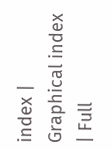index | Graphical index | Full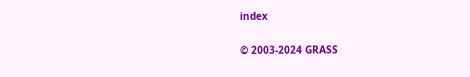index

© 2003-2024 GRASS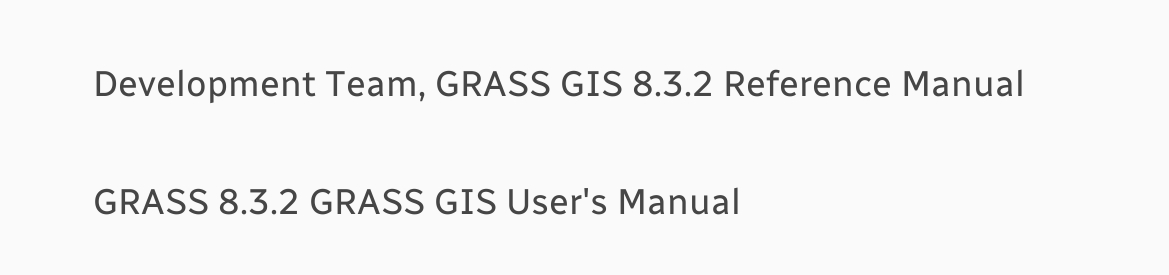Development Team, GRASS GIS 8.3.2 Reference Manual


GRASS 8.3.2 GRASS GIS User's Manual